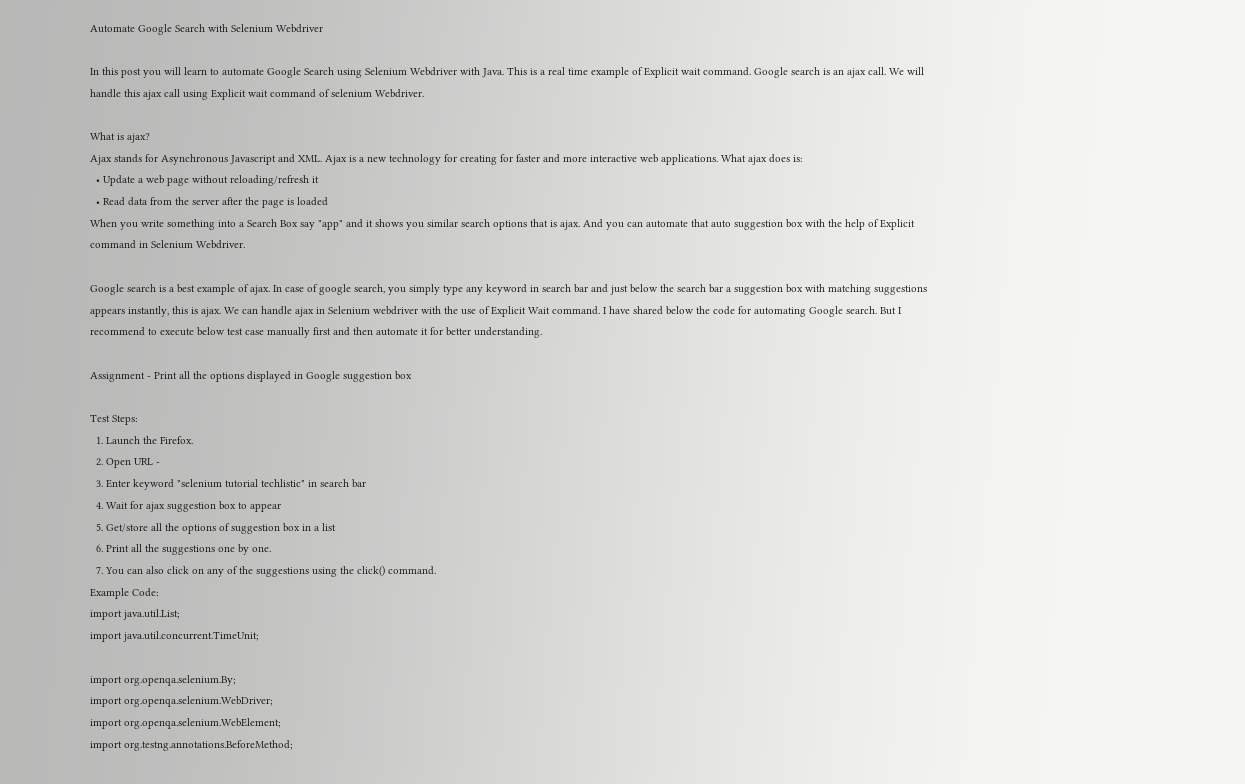Automate Google Search with Selenium Webdriver

In this post you will learn to automate Google Search using Selenium Webdriver with Java. This is a real time example of Explicit wait command. Google search is an ajax call. We will handle this ajax call using Explicit wait command of selenium Webdriver.

What is ajax?
Ajax stands for Asynchronous Javascript and XML. Ajax is a new technology for creating for faster and more interactive web applications. What ajax does is:
  • Update a web page without reloading/refresh it
  • Read data from the server after the page is loaded
When you write something into a Search Box say "app" and it shows you similar search options that is ajax. And you can automate that auto suggestion box with the help of Explicit command in Selenium Webdriver.

Google search is a best example of ajax. In case of google search, you simply type any keyword in search bar and just below the search bar a suggestion box with matching suggestions appears instantly, this is ajax. We can handle ajax in Selenium webdriver with the use of Explicit Wait command. I have shared below the code for automating Google search. But I recommend to execute below test case manually first and then automate it for better understanding.

Assignment - Print all the options displayed in Google suggestion box

Test Steps:
  1. Launch the Firefox.
  2. Open URL -
  3. Enter keyword "selenium tutorial techlistic" in search bar
  4. Wait for ajax suggestion box to appear
  5. Get/store all the options of suggestion box in a list
  6. Print all the suggestions one by one.
  7. You can also click on any of the suggestions using the click() command.
Example Code:
import java.util.List;
import java.util.concurrent.TimeUnit;

import org.openqa.selenium.By;
import org.openqa.selenium.WebDriver;
import org.openqa.selenium.WebElement;
import org.testng.annotations.BeforeMethod;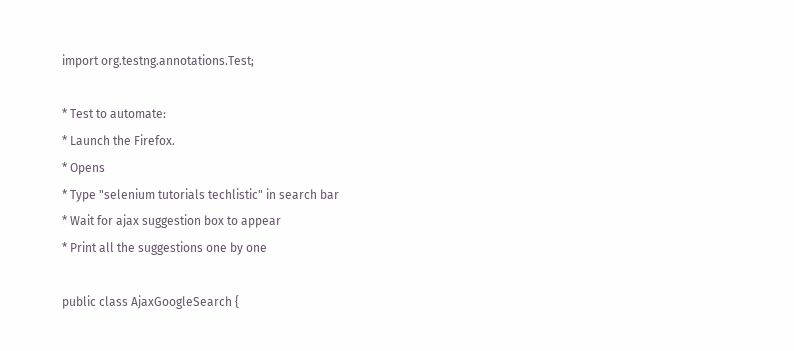import org.testng.annotations.Test;

* Test to automate:
* Launch the Firefox.
* Opens
* Type "selenium tutorials techlistic" in search bar
* Wait for ajax suggestion box to appear
* Print all the suggestions one by one

public class AjaxGoogleSearch {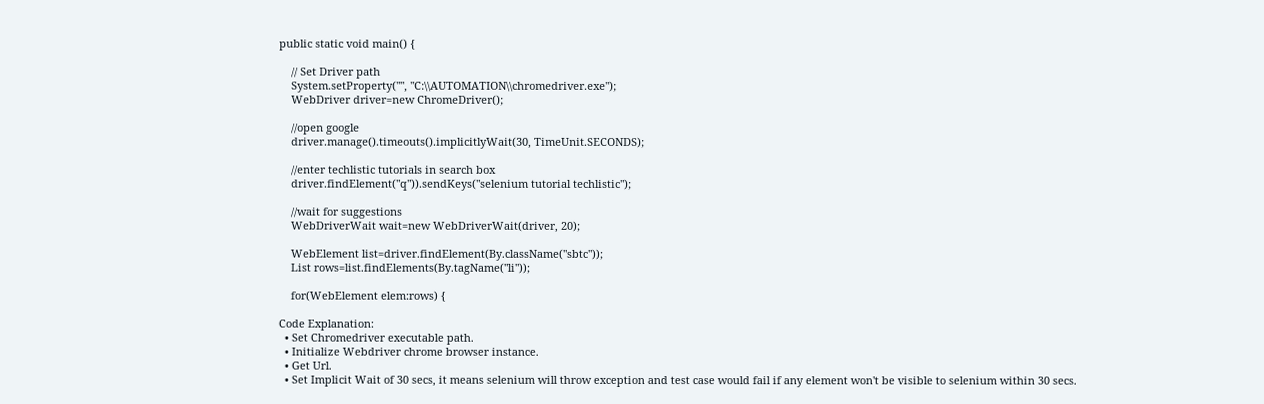public static void main() {

    // Set Driver path
    System.setProperty("", "C:\\AUTOMATION\\chromedriver.exe");
    WebDriver driver=new ChromeDriver();

    //open google
    driver.manage().timeouts().implicitlyWait(30, TimeUnit.SECONDS);

    //enter techlistic tutorials in search box
    driver.findElement("q")).sendKeys("selenium tutorial techlistic");

    //wait for suggestions
    WebDriverWait wait=new WebDriverWait(driver, 20);

    WebElement list=driver.findElement(By.className("sbtc"));
    List rows=list.findElements(By.tagName("li"));

    for(WebElement elem:rows) {

Code Explanation:
  • Set Chromedriver executable path.
  • Initialize Webdriver chrome browser instance.
  • Get Url.
  • Set Implicit Wait of 30 secs, it means selenium will throw exception and test case would fail if any element won't be visible to selenium within 30 secs.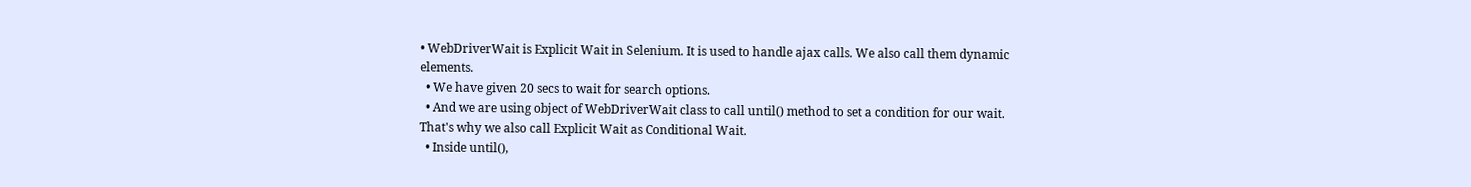• WebDriverWait is Explicit Wait in Selenium. It is used to handle ajax calls. We also call them dynamic elements.
  • We have given 20 secs to wait for search options.
  • And we are using object of WebDriverWait class to call until() method to set a condition for our wait. That's why we also call Explicit Wait as Conditional Wait.
  • Inside until(),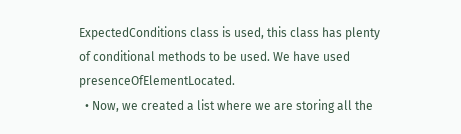ExpectedConditions class is used, this class has plenty of conditional methods to be used. We have used presenceOfElementLocated.
  • Now, we created a list where we are storing all the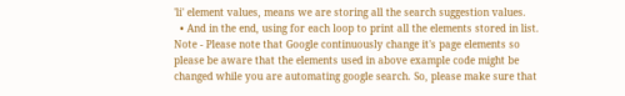'li' element values, means we are storing all the search suggestion values.
  • And in the end, using for each loop to print all the elements stored in list.
Note - Please note that Google continuously change it's page elements so please be aware that the elements used in above example code might be changed while you are automating google search. So, please make sure that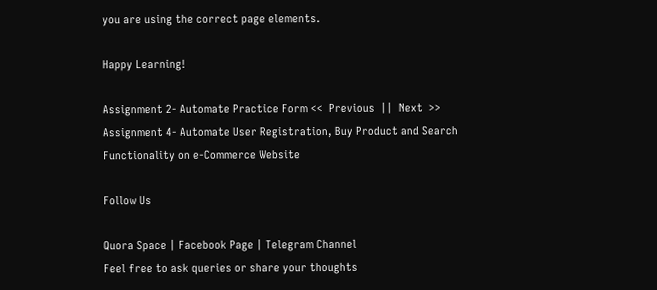you are using the correct page elements.

Happy Learning!

Assignment 2- Automate Practice Form <<  Previous  ||  Next  >> Assignment 4- Automate User Registration, Buy Product and Search Functionality on e-Commerce Website

Follow Us

Quora Space | Facebook Page | Telegram Channel
Feel free to ask queries or share your thoughts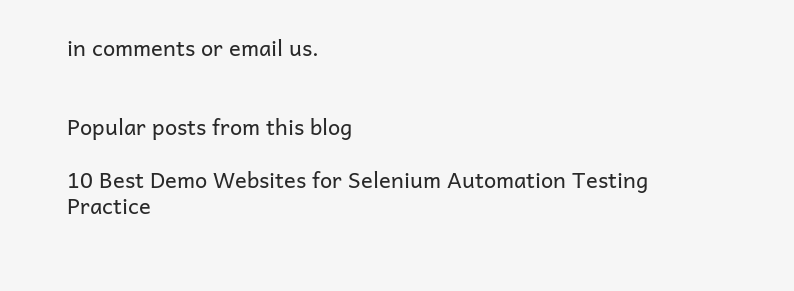in comments or email us.


Popular posts from this blog

10 Best Demo Websites for Selenium Automation Testing Practice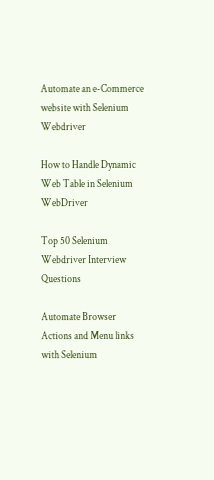Automate an e-Commerce website with Selenium Webdriver

How to Handle Dynamic Web Table in Selenium WebDriver

Top 50 Selenium Webdriver Interview Questions

Automate Browser Actions and Menu links with Selenium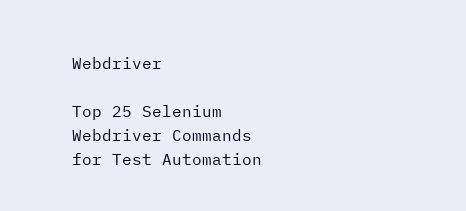Webdriver

Top 25 Selenium Webdriver Commands for Test Automation